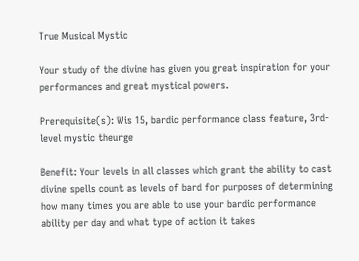True Musical Mystic

Your study of the divine has given you great inspiration for your performances and great mystical powers.

Prerequisite(s): Wis 15, bardic performance class feature, 3rd-level mystic theurge

Benefit: Your levels in all classes which grant the ability to cast divine spells count as levels of bard for purposes of determining how many times you are able to use your bardic performance ability per day and what type of action it takes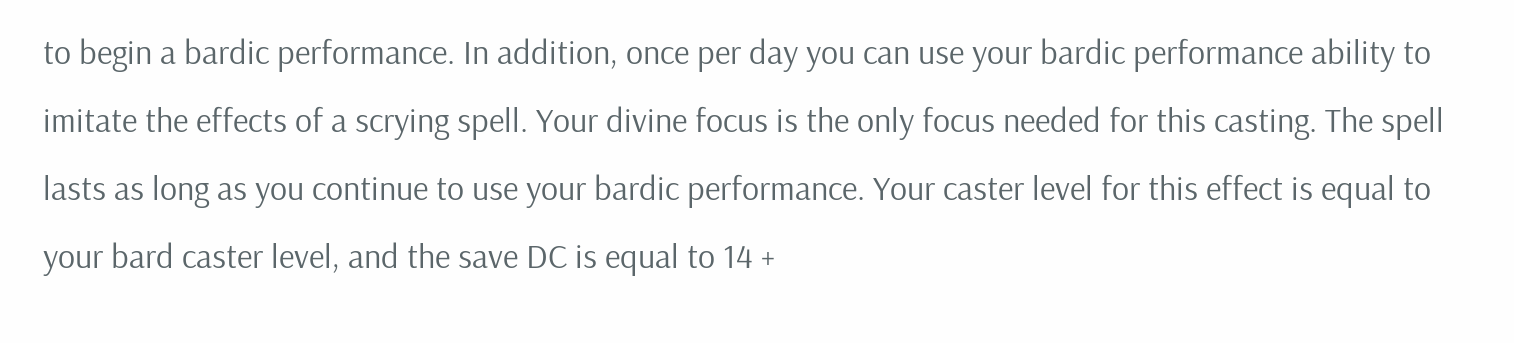to begin a bardic performance. In addition, once per day you can use your bardic performance ability to imitate the effects of a scrying spell. Your divine focus is the only focus needed for this casting. The spell lasts as long as you continue to use your bardic performance. Your caster level for this effect is equal to your bard caster level, and the save DC is equal to 14 +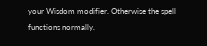your Wisdom modifier. Otherwise the spell functions normally.